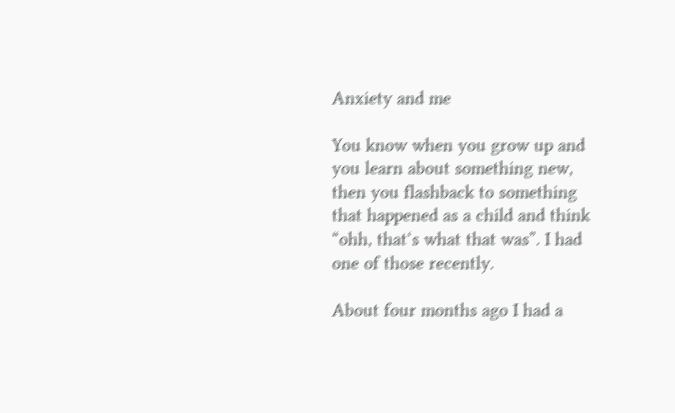Anxiety and me

You know when you grow up and you learn about something new, then you flashback to something that happened as a child and think “ohh, that‘s what that was”. I had one of those recently.

About four months ago I had a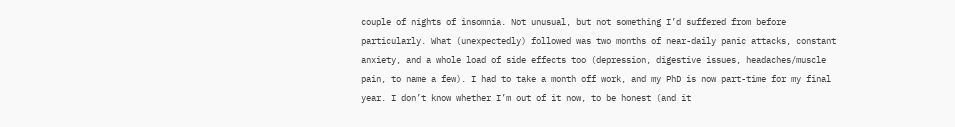couple of nights of insomnia. Not unusual, but not something I’d suffered from before particularly. What (unexpectedly) followed was two months of near-daily panic attacks, constant anxiety, and a whole load of side effects too (depression, digestive issues, headaches/muscle pain, to name a few). I had to take a month off work, and my PhD is now part-time for my final year. I don’t know whether I’m out of it now, to be honest (and it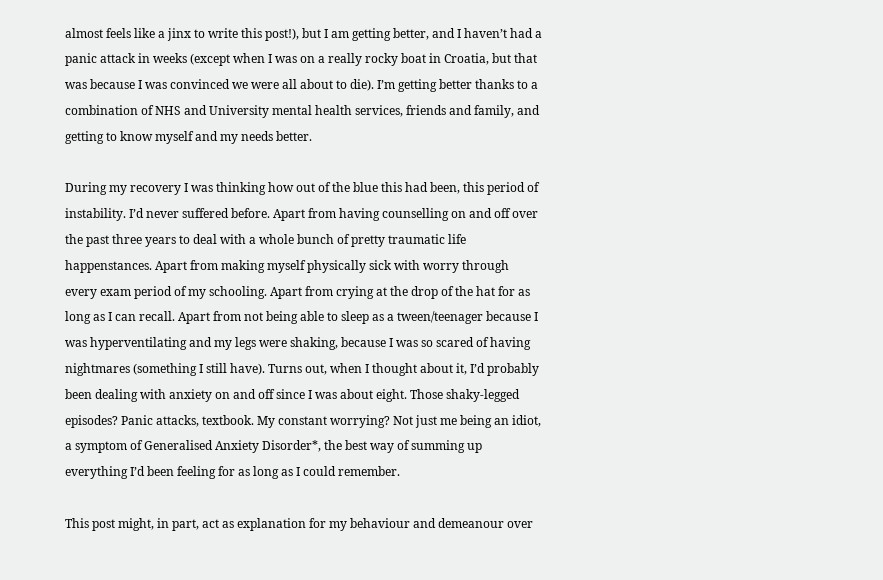almost feels like a jinx to write this post!), but I am getting better, and I haven’t had a panic attack in weeks (except when I was on a really rocky boat in Croatia, but that was because I was convinced we were all about to die). I’m getting better thanks to a combination of NHS and University mental health services, friends and family, and getting to know myself and my needs better.

During my recovery I was thinking how out of the blue this had been, this period of instability. I’d never suffered before. Apart from having counselling on and off over the past three years to deal with a whole bunch of pretty traumatic life happenstances. Apart from making myself physically sick with worry through every exam period of my schooling. Apart from crying at the drop of the hat for as long as I can recall. Apart from not being able to sleep as a tween/teenager because I was hyperventilating and my legs were shaking, because I was so scared of having nightmares (something I still have). Turns out, when I thought about it, I’d probably been dealing with anxiety on and off since I was about eight. Those shaky-legged episodes? Panic attacks, textbook. My constant worrying? Not just me being an idiot, a symptom of Generalised Anxiety Disorder*, the best way of summing up everything I’d been feeling for as long as I could remember.

This post might, in part, act as explanation for my behaviour and demeanour over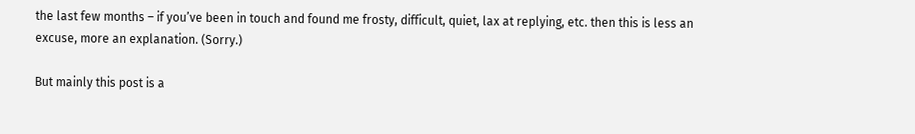the last few months – if you’ve been in touch and found me frosty, difficult, quiet, lax at replying, etc. then this is less an excuse, more an explanation. (Sorry.)

But mainly this post is a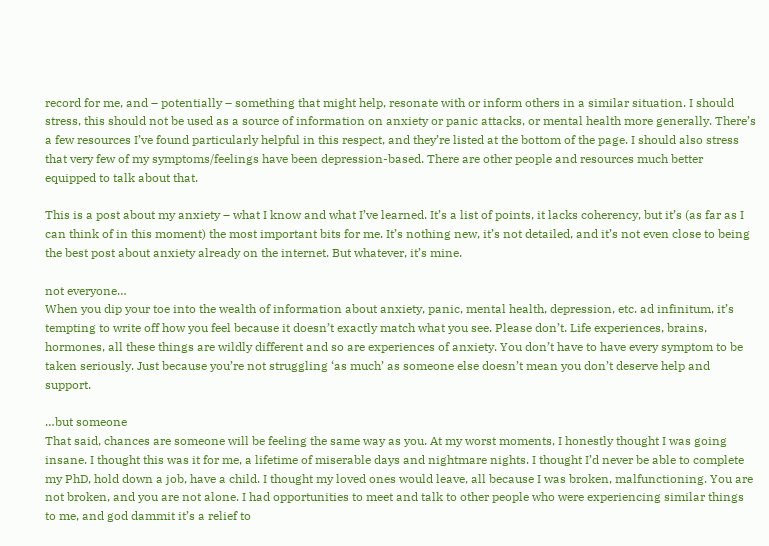record for me, and – potentially – something that might help, resonate with or inform others in a similar situation. I should stress, this should not be used as a source of information on anxiety or panic attacks, or mental health more generally. There’s a few resources I’ve found particularly helpful in this respect, and they’re listed at the bottom of the page. I should also stress that very few of my symptoms/feelings have been depression-based. There are other people and resources much better equipped to talk about that.

This is a post about my anxiety – what I know and what I’ve learned. It’s a list of points, it lacks coherency, but it’s (as far as I can think of in this moment) the most important bits for me. It’s nothing new, it’s not detailed, and it’s not even close to being the best post about anxiety already on the internet. But whatever, it’s mine.

not everyone…
When you dip your toe into the wealth of information about anxiety, panic, mental health, depression, etc. ad infinitum, it’s tempting to write off how you feel because it doesn’t exactly match what you see. Please don’t. Life experiences, brains, hormones, all these things are wildly different and so are experiences of anxiety. You don’t have to have every symptom to be taken seriously. Just because you’re not struggling ‘as much’ as someone else doesn’t mean you don’t deserve help and support.

…but someone
That said, chances are someone will be feeling the same way as you. At my worst moments, I honestly thought I was going insane. I thought this was it for me, a lifetime of miserable days and nightmare nights. I thought I’d never be able to complete my PhD, hold down a job, have a child. I thought my loved ones would leave, all because I was broken, malfunctioning. You are not broken, and you are not alone. I had opportunities to meet and talk to other people who were experiencing similar things to me, and god dammit it’s a relief to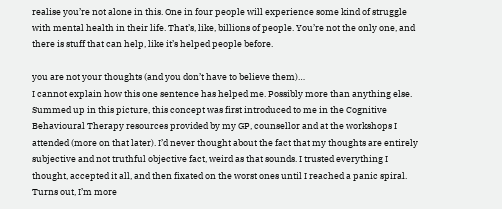realise you’re not alone in this. One in four people will experience some kind of struggle with mental health in their life. That’s, like, billions of people. You’re not the only one, and there is stuff that can help, like it’s helped people before.

you are not your thoughts (and you don’t have to believe them)…
I cannot explain how this one sentence has helped me. Possibly more than anything else. Summed up in this picture, this concept was first introduced to me in the Cognitive Behavioural Therapy resources provided by my GP, counsellor and at the workshops I attended (more on that later). I’d never thought about the fact that my thoughts are entirely subjective and not truthful objective fact, weird as that sounds. I trusted everything I thought, accepted it all, and then fixated on the worst ones until I reached a panic spiral. Turns out, I’m more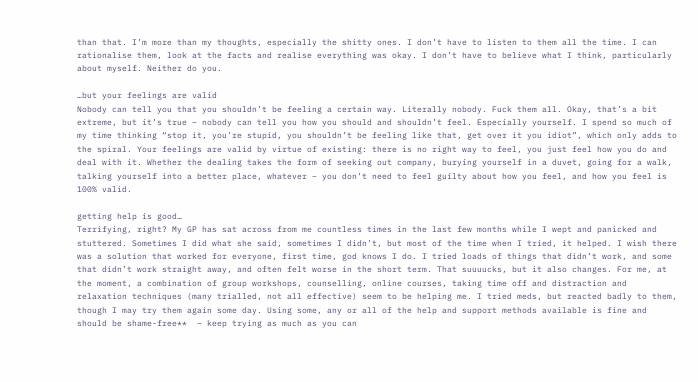than that. I’m more than my thoughts, especially the shitty ones. I don’t have to listen to them all the time. I can rationalise them, look at the facts and realise everything was okay. I don’t have to believe what I think, particularly about myself. Neither do you.

…but your feelings are valid
Nobody can tell you that you shouldn’t be feeling a certain way. Literally nobody. Fuck them all. Okay, that’s a bit extreme, but it’s true – nobody can tell you how you should and shouldn’t feel. Especially yourself. I spend so much of my time thinking “stop it, you’re stupid, you shouldn’t be feeling like that, get over it you idiot”, which only adds to the spiral. Your feelings are valid by virtue of existing: there is no right way to feel, you just feel how you do and deal with it. Whether the dealing takes the form of seeking out company, burying yourself in a duvet, going for a walk, talking yourself into a better place, whatever – you don’t need to feel guilty about how you feel, and how you feel is 100% valid.

getting help is good…
Terrifying, right? My GP has sat across from me countless times in the last few months while I wept and panicked and stuttered. Sometimes I did what she said, sometimes I didn’t, but most of the time when I tried, it helped. I wish there was a solution that worked for everyone, first time, god knows I do. I tried loads of things that didn’t work, and some that didn’t work straight away, and often felt worse in the short term. That suuuucks, but it also changes. For me, at the moment, a combination of group workshops, counselling, online courses, taking time off and distraction and relaxation techniques (many trialled, not all effective) seem to be helping me. I tried meds, but reacted badly to them, though I may try them again some day. Using some, any or all of the help and support methods available is fine and should be shame-free**  – keep trying as much as you can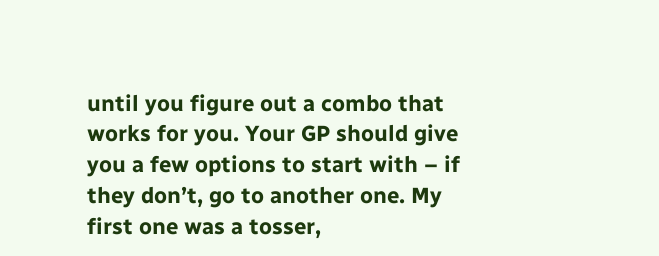until you figure out a combo that works for you. Your GP should give you a few options to start with – if they don’t, go to another one. My first one was a tosser,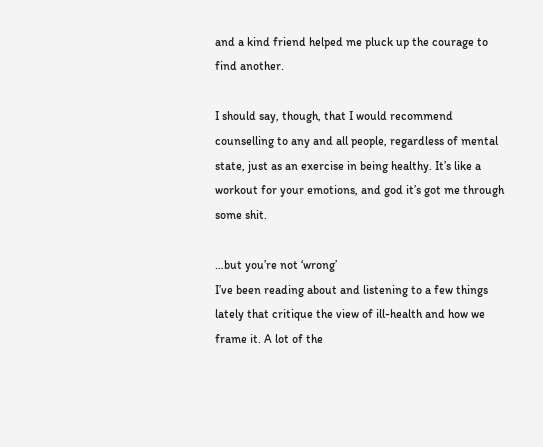and a kind friend helped me pluck up the courage to find another.

I should say, though, that I would recommend counselling to any and all people, regardless of mental state, just as an exercise in being healthy. It’s like a workout for your emotions, and god it’s got me through some shit.

…but you’re not ‘wrong’
I’ve been reading about and listening to a few things lately that critique the view of ill-health and how we frame it. A lot of the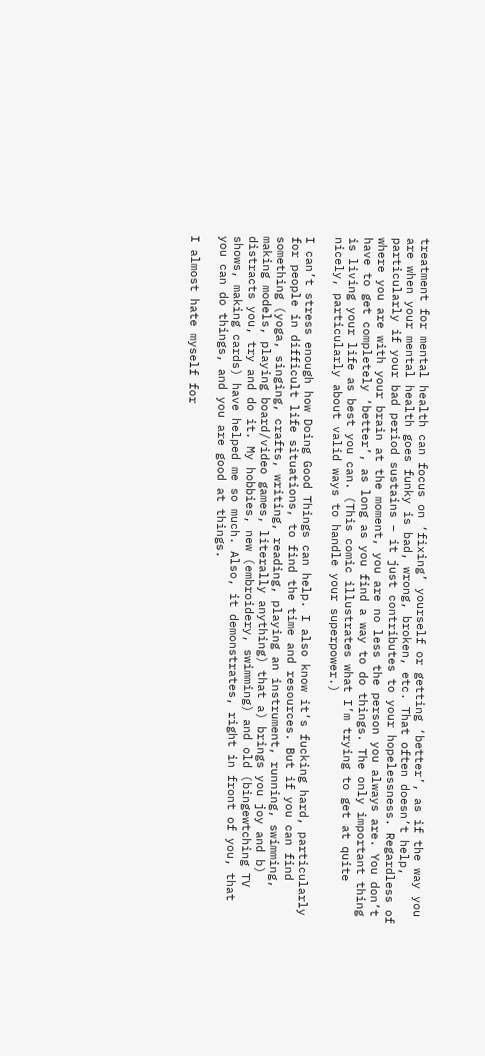treatment for mental health can focus on ‘fixing’ yourself or getting ‘better’, as if the way you are when your mental health goes funky is bad, wrong, broken, etc. That often doesn’t help, particularly if your bad period sustains – it just contributes to your hopelessness. Regardless of where you are with your brain at the moment, you are no less the person you always are. You don’t have to get completely ‘better’, as long as you find a way to do things. The only important thing is living your life as best you can. (This comic illustrates what I’m trying to get at quite nicely, particularly about valid ways to handle your superpower.)

I can’t stress enough how Doing Good Things can help. I also know it’s fucking hard, particularly for people in difficult life situations, to find the time and resources. But if you can find something (yoga, singing, crafts, writing, reading, playing an instrument, running, swimming, making models, playing board/video games, literally anything) that a) brings you joy and b) distracts you, try and do it. My hobbies, new (embroidery, swimming) and old (bingewtching TV shows, making cards) have helped me so much. Also, it demonstrates, right in front of you, that you can do things, and you are good at things.

I almost hate myself for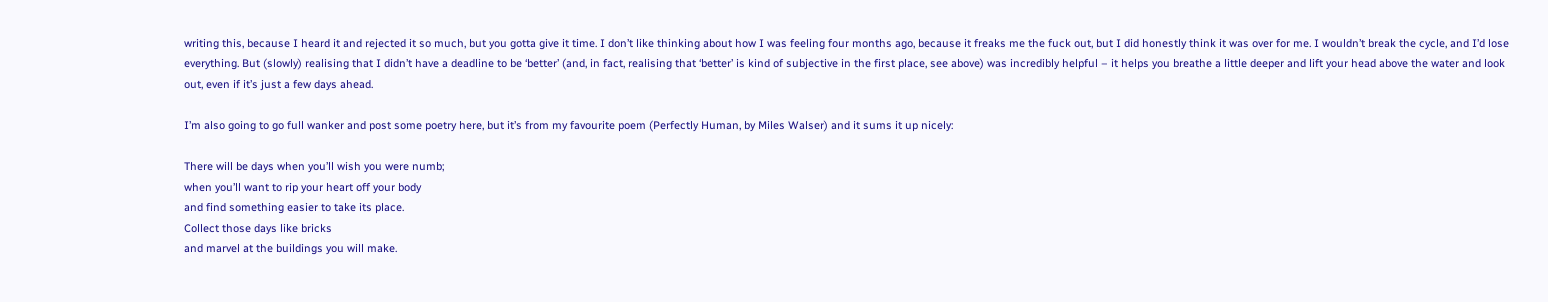writing this, because I heard it and rejected it so much, but you gotta give it time. I don’t like thinking about how I was feeling four months ago, because it freaks me the fuck out, but I did honestly think it was over for me. I wouldn’t break the cycle, and I’d lose everything. But (slowly) realising that I didn’t have a deadline to be ‘better’ (and, in fact, realising that ‘better’ is kind of subjective in the first place, see above) was incredibly helpful – it helps you breathe a little deeper and lift your head above the water and look out, even if it’s just a few days ahead.

I’m also going to go full wanker and post some poetry here, but it’s from my favourite poem (Perfectly Human, by Miles Walser) and it sums it up nicely:

There will be days when you’ll wish you were numb;
when you’ll want to rip your heart off your body
and find something easier to take its place.
Collect those days like bricks
and marvel at the buildings you will make.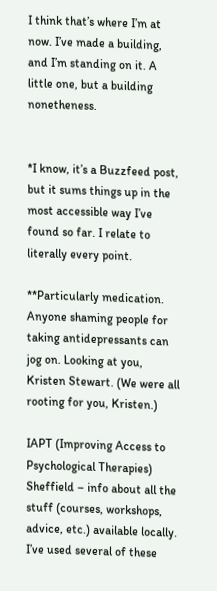I think that’s where I’m at now. I’ve made a building, and I’m standing on it. A little one, but a building nonetheness.


*I know, it’s a Buzzfeed post, but it sums things up in the most accessible way I’ve found so far. I relate to literally every point.

**Particularly medication. Anyone shaming people for taking antidepressants can jog on. Looking at you, Kristen Stewart. (We were all rooting for you, Kristen.)

IAPT (Improving Access to Psychological Therapies) Sheffield – info about all the stuff (courses, workshops, advice, etc.) available locally. I’ve used several of these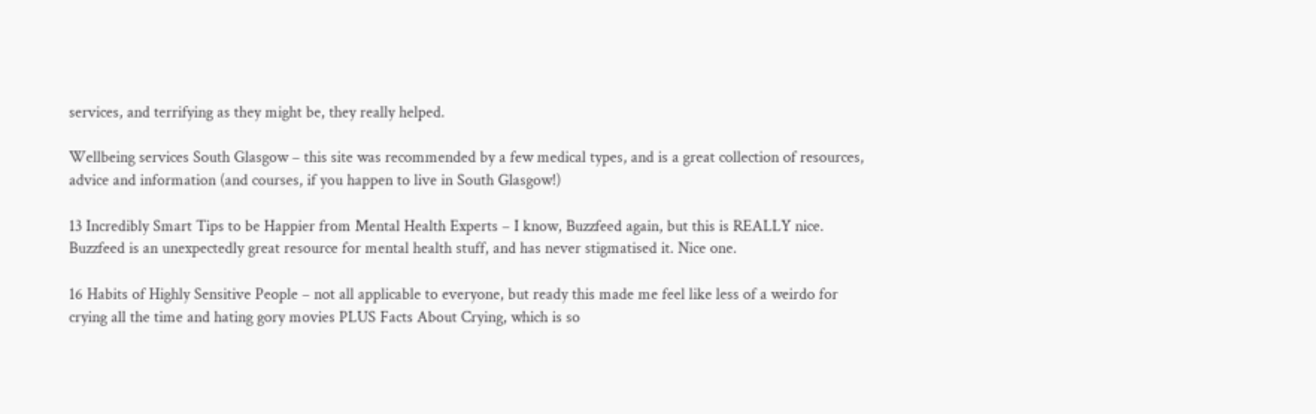services, and terrifying as they might be, they really helped.

Wellbeing services South Glasgow – this site was recommended by a few medical types, and is a great collection of resources, advice and information (and courses, if you happen to live in South Glasgow!)

13 Incredibly Smart Tips to be Happier from Mental Health Experts – I know, Buzzfeed again, but this is REALLY nice. Buzzfeed is an unexpectedly great resource for mental health stuff, and has never stigmatised it. Nice one.

16 Habits of Highly Sensitive People – not all applicable to everyone, but ready this made me feel like less of a weirdo for crying all the time and hating gory movies PLUS Facts About Crying, which is so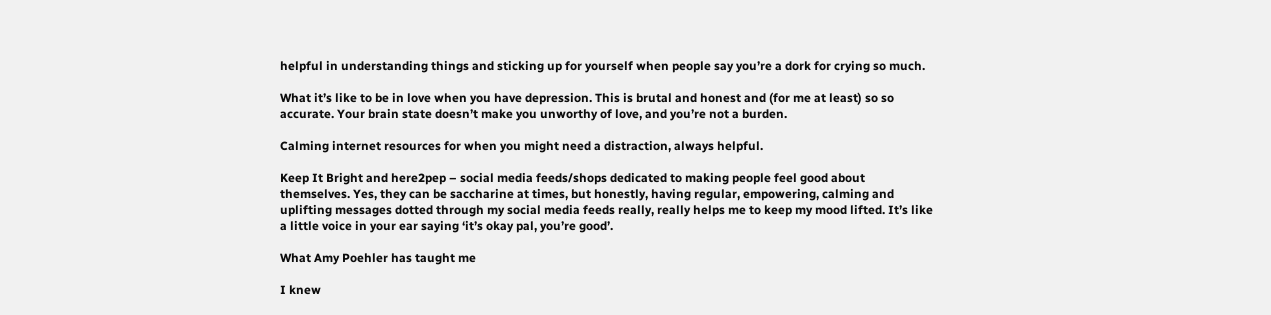helpful in understanding things and sticking up for yourself when people say you’re a dork for crying so much.

What it’s like to be in love when you have depression. This is brutal and honest and (for me at least) so so accurate. Your brain state doesn’t make you unworthy of love, and you’re not a burden.

Calming internet resources for when you might need a distraction, always helpful.

Keep It Bright and here2pep – social media feeds/shops dedicated to making people feel good about themselves. Yes, they can be saccharine at times, but honestly, having regular, empowering, calming and uplifting messages dotted through my social media feeds really, really helps me to keep my mood lifted. It’s like a little voice in your ear saying ‘it’s okay pal, you’re good’.

What Amy Poehler has taught me

I knew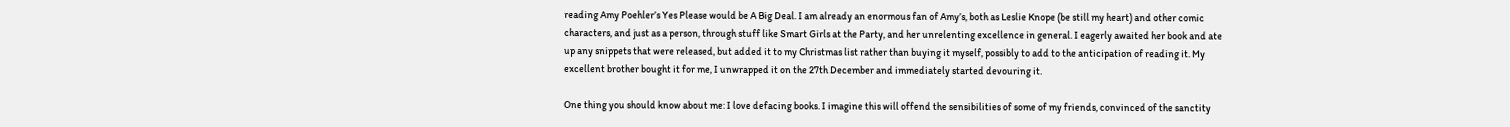reading Amy Poehler’s Yes Please would be A Big Deal. I am already an enormous fan of Amy’s, both as Leslie Knope (be still my heart) and other comic characters, and just as a person, through stuff like Smart Girls at the Party, and her unrelenting excellence in general. I eagerly awaited her book and ate up any snippets that were released, but added it to my Christmas list rather than buying it myself, possibly to add to the anticipation of reading it. My excellent brother bought it for me, I unwrapped it on the 27th December and immediately started devouring it.

One thing you should know about me: I love defacing books. I imagine this will offend the sensibilities of some of my friends, convinced of the sanctity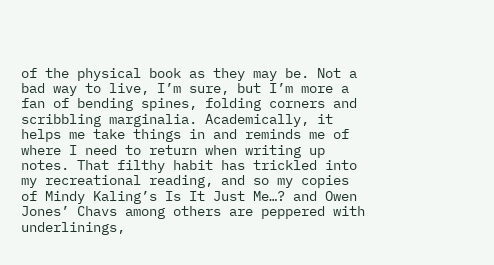of the physical book as they may be. Not a bad way to live, I’m sure, but I’m more a fan of bending spines, folding corners and scribbling marginalia. Academically, it helps me take things in and reminds me of where I need to return when writing up notes. That filthy habit has trickled into my recreational reading, and so my copies of Mindy Kaling’s Is It Just Me…? and Owen Jones’ Chavs among others are peppered with underlinings,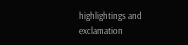highlightings and exclamation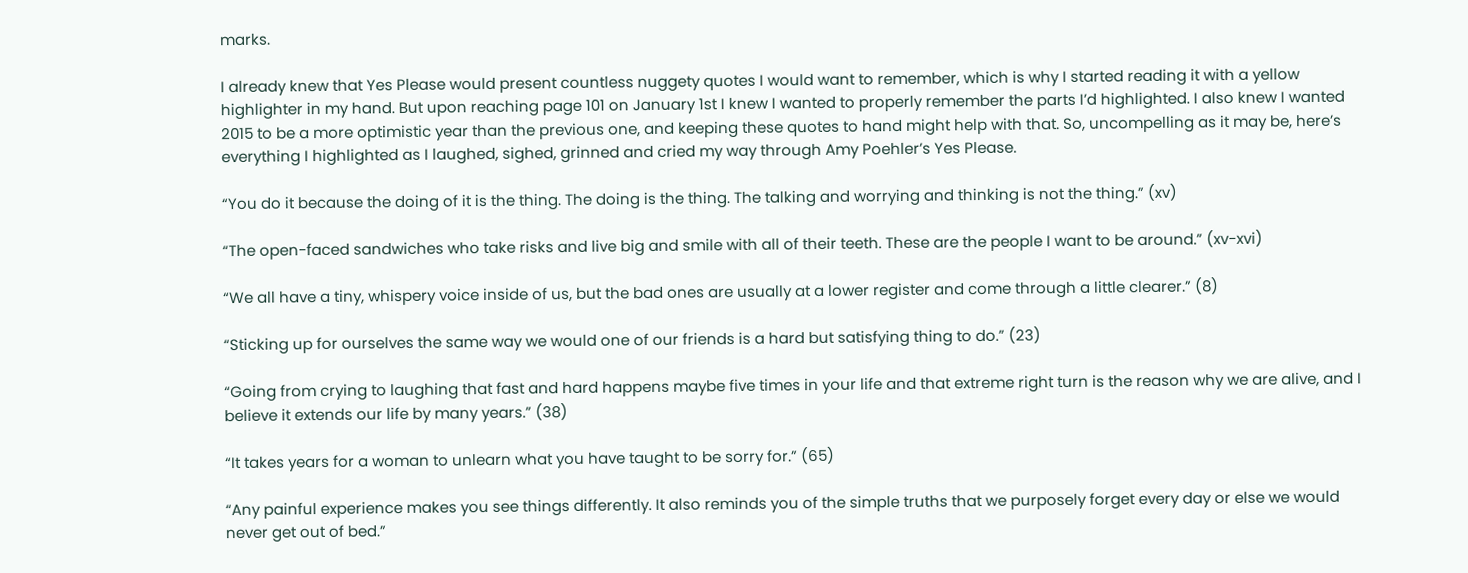marks.

I already knew that Yes Please would present countless nuggety quotes I would want to remember, which is why I started reading it with a yellow highlighter in my hand. But upon reaching page 101 on January 1st I knew I wanted to properly remember the parts I’d highlighted. I also knew I wanted 2015 to be a more optimistic year than the previous one, and keeping these quotes to hand might help with that. So, uncompelling as it may be, here’s everything I highlighted as I laughed, sighed, grinned and cried my way through Amy Poehler’s Yes Please.

“You do it because the doing of it is the thing. The doing is the thing. The talking and worrying and thinking is not the thing.” (xv)

“The open-faced sandwiches who take risks and live big and smile with all of their teeth. These are the people I want to be around.” (xv-xvi)

“We all have a tiny, whispery voice inside of us, but the bad ones are usually at a lower register and come through a little clearer.” (8)

“Sticking up for ourselves the same way we would one of our friends is a hard but satisfying thing to do.” (23)

“Going from crying to laughing that fast and hard happens maybe five times in your life and that extreme right turn is the reason why we are alive, and I believe it extends our life by many years.” (38)

“It takes years for a woman to unlearn what you have taught to be sorry for.” (65)

“Any painful experience makes you see things differently. It also reminds you of the simple truths that we purposely forget every day or else we would never get out of bed.”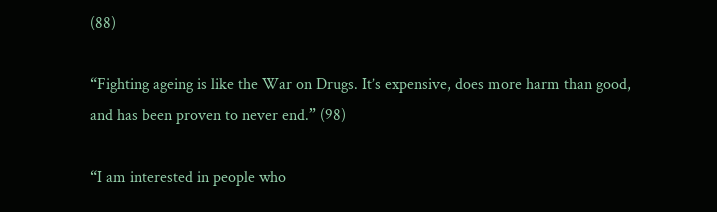(88)

“Fighting ageing is like the War on Drugs. It’s expensive, does more harm than good, and has been proven to never end.” (98)

“I am interested in people who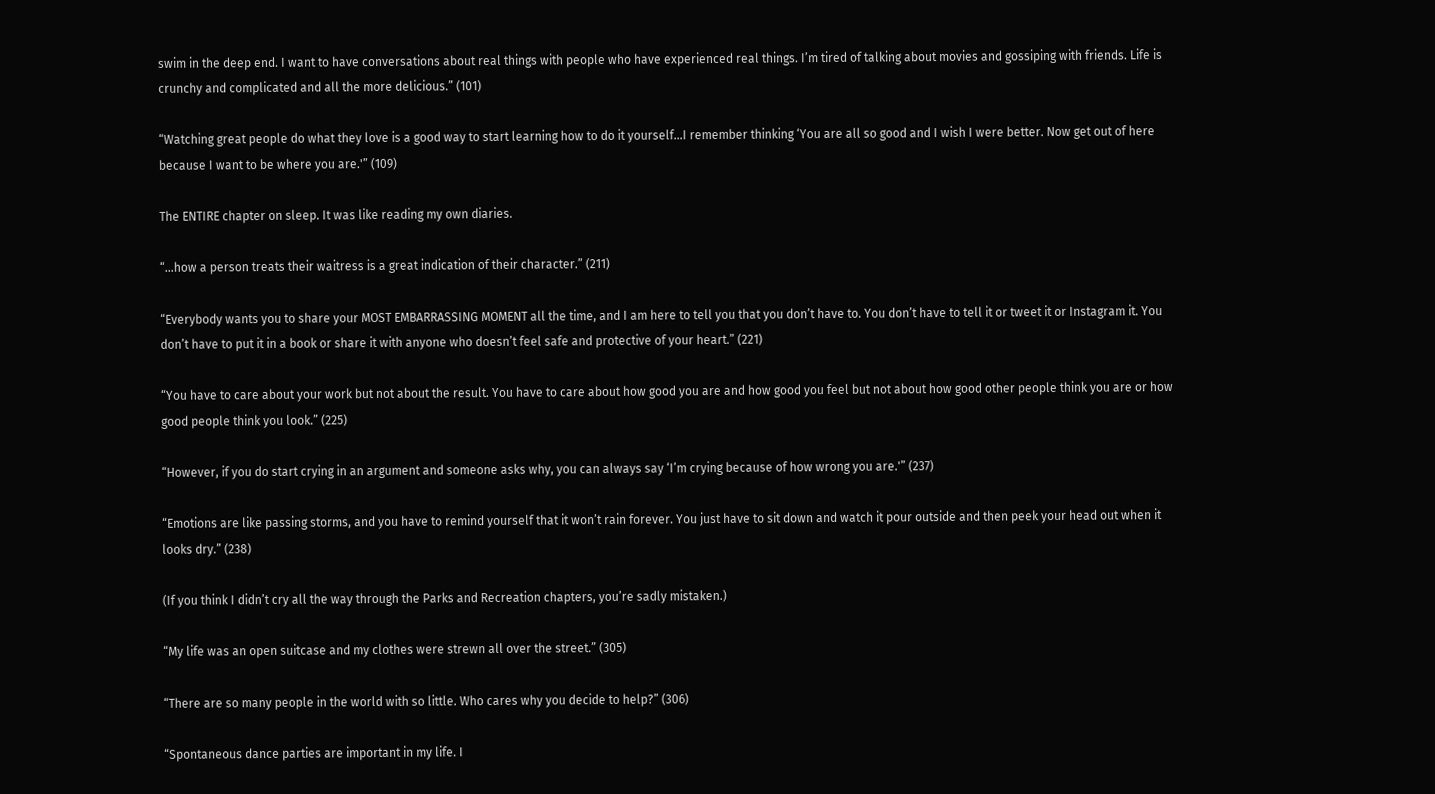swim in the deep end. I want to have conversations about real things with people who have experienced real things. I’m tired of talking about movies and gossiping with friends. Life is crunchy and complicated and all the more delicious.” (101)

“Watching great people do what they love is a good way to start learning how to do it yourself…I remember thinking ‘You are all so good and I wish I were better. Now get out of here because I want to be where you are.'” (109)

The ENTIRE chapter on sleep. It was like reading my own diaries.

“…how a person treats their waitress is a great indication of their character.” (211)

“Everybody wants you to share your MOST EMBARRASSING MOMENT all the time, and I am here to tell you that you don’t have to. You don’t have to tell it or tweet it or Instagram it. You don’t have to put it in a book or share it with anyone who doesn’t feel safe and protective of your heart.” (221)

“You have to care about your work but not about the result. You have to care about how good you are and how good you feel but not about how good other people think you are or how good people think you look.” (225)

“However, if you do start crying in an argument and someone asks why, you can always say ‘I’m crying because of how wrong you are.'” (237)

“Emotions are like passing storms, and you have to remind yourself that it won’t rain forever. You just have to sit down and watch it pour outside and then peek your head out when it looks dry.” (238)

(If you think I didn’t cry all the way through the Parks and Recreation chapters, you’re sadly mistaken.)

“My life was an open suitcase and my clothes were strewn all over the street.” (305)

“There are so many people in the world with so little. Who cares why you decide to help?” (306)

“Spontaneous dance parties are important in my life. I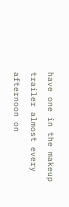have one in the makeup trailer almost every afternoon on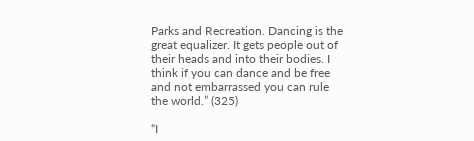Parks and Recreation. Dancing is the great equalizer. It gets people out of their heads and into their bodies. I think if you can dance and be free and not embarrassed you can rule the world.” (325)

“I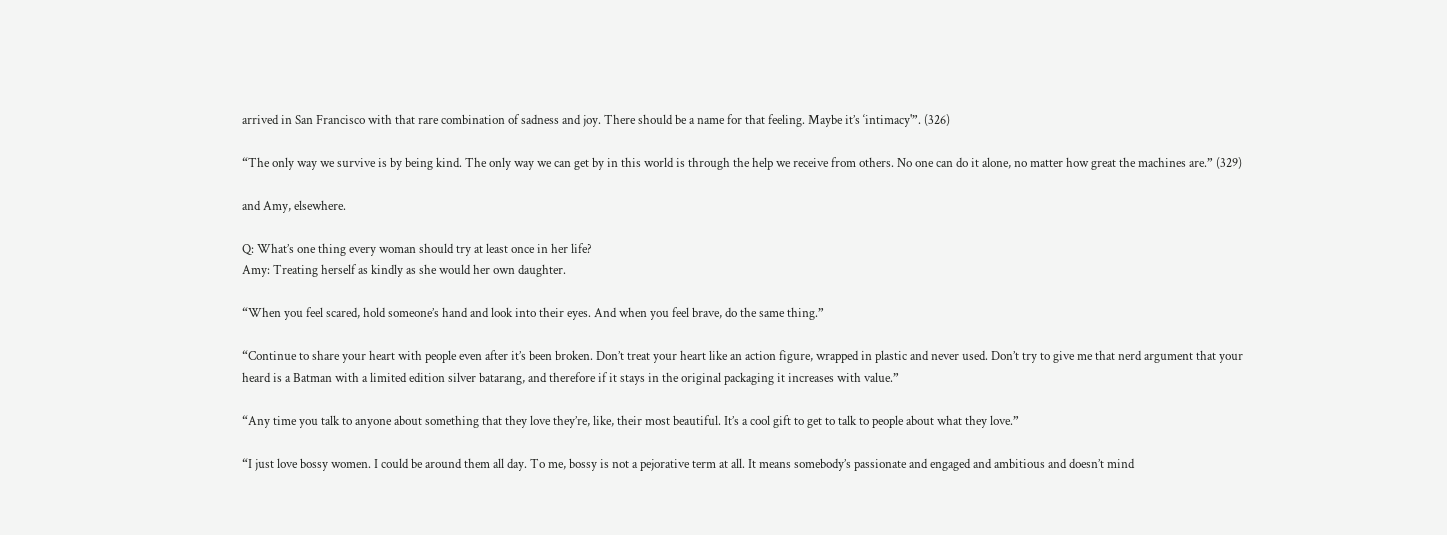arrived in San Francisco with that rare combination of sadness and joy. There should be a name for that feeling. Maybe it’s ‘intimacy'”. (326)

“The only way we survive is by being kind. The only way we can get by in this world is through the help we receive from others. No one can do it alone, no matter how great the machines are.” (329)

and Amy, elsewhere.

Q: What’s one thing every woman should try at least once in her life?
Amy: Treating herself as kindly as she would her own daughter.

“When you feel scared, hold someone’s hand and look into their eyes. And when you feel brave, do the same thing.”

“Continue to share your heart with people even after it’s been broken. Don’t treat your heart like an action figure, wrapped in plastic and never used. Don’t try to give me that nerd argument that your heard is a Batman with a limited edition silver batarang, and therefore if it stays in the original packaging it increases with value.”

“Any time you talk to anyone about something that they love they’re, like, their most beautiful. It’s a cool gift to get to talk to people about what they love.”

“I just love bossy women. I could be around them all day. To me, bossy is not a pejorative term at all. It means somebody’s passionate and engaged and ambitious and doesn’t mind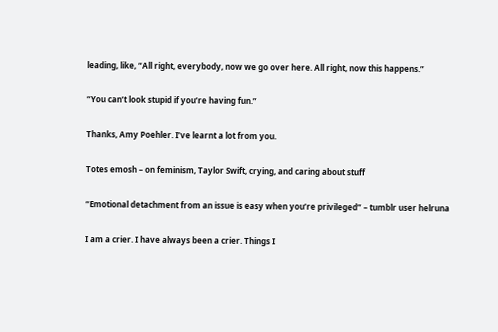leading, like, “All right, everybody, now we go over here. All right, now this happens.”

“You can’t look stupid if you’re having fun.”

Thanks, Amy Poehler. I’ve learnt a lot from you.

Totes emosh – on feminism, Taylor Swift, crying, and caring about stuff

“Emotional detachment from an issue is easy when you’re privileged” – tumblr user helruna

I am a crier. I have always been a crier. Things I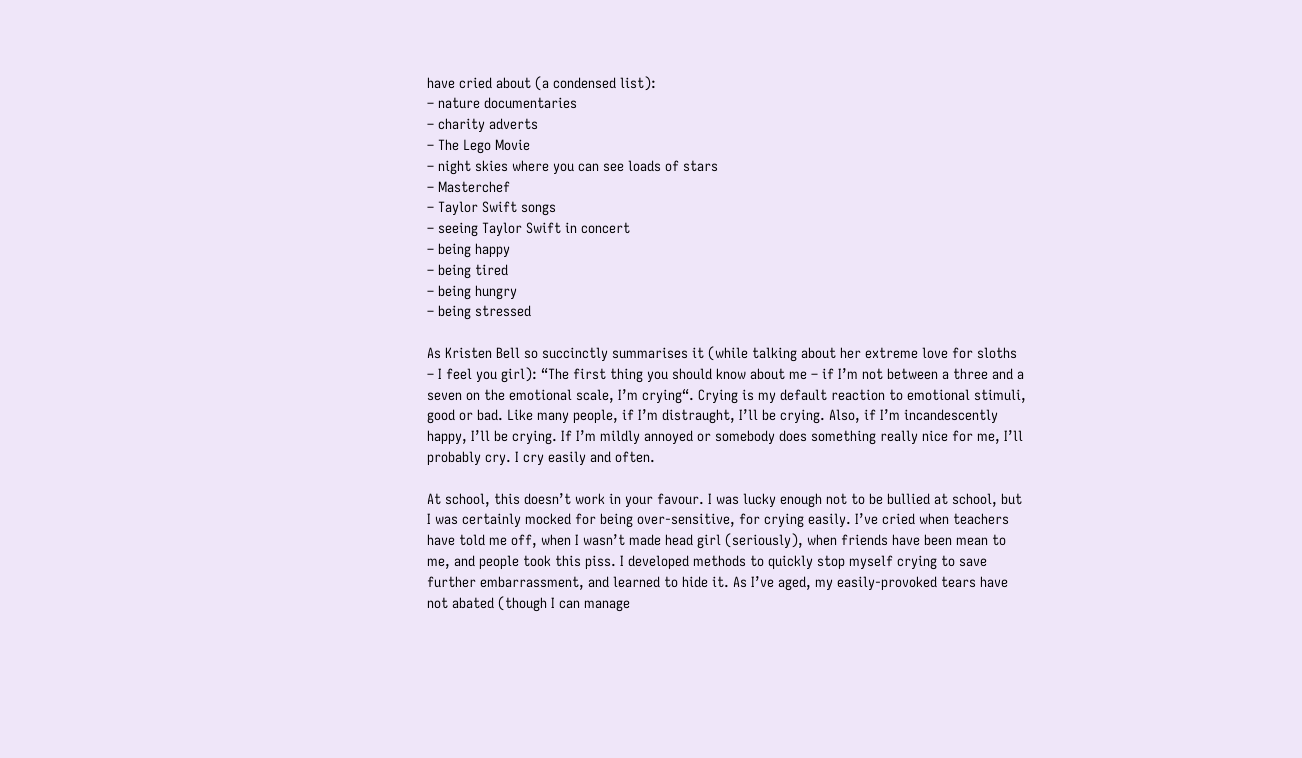have cried about (a condensed list):
– nature documentaries
– charity adverts
– The Lego Movie
– night skies where you can see loads of stars
– Masterchef
– Taylor Swift songs
– seeing Taylor Swift in concert
– being happy
– being tired
– being hungry
– being stressed

As Kristen Bell so succinctly summarises it (while talking about her extreme love for sloths – I feel you girl): “The first thing you should know about me – if I’m not between a three and a seven on the emotional scale, I’m crying“. Crying is my default reaction to emotional stimuli, good or bad. Like many people, if I’m distraught, I’ll be crying. Also, if I’m incandescently happy, I’ll be crying. If I’m mildly annoyed or somebody does something really nice for me, I’ll probably cry. I cry easily and often.

At school, this doesn’t work in your favour. I was lucky enough not to be bullied at school, but I was certainly mocked for being over-sensitive, for crying easily. I’ve cried when teachers have told me off, when I wasn’t made head girl (seriously), when friends have been mean to me, and people took this piss. I developed methods to quickly stop myself crying to save further embarrassment, and learned to hide it. As I’ve aged, my easily-provoked tears have not abated (though I can manage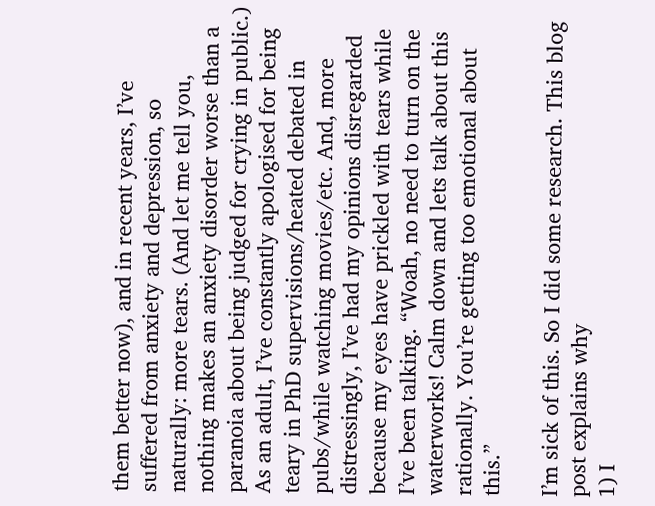them better now), and in recent years, I’ve suffered from anxiety and depression, so naturally: more tears. (And let me tell you, nothing makes an anxiety disorder worse than a paranoia about being judged for crying in public.) As an adult, I’ve constantly apologised for being teary in PhD supervisions/heated debated in pubs/while watching movies/etc. And, more distressingly, I’ve had my opinions disregarded because my eyes have prickled with tears while I’ve been talking. “Woah, no need to turn on the waterworks! Calm down and lets talk about this rationally. You’re getting too emotional about this.”

I’m sick of this. So I did some research. This blog post explains why
1) I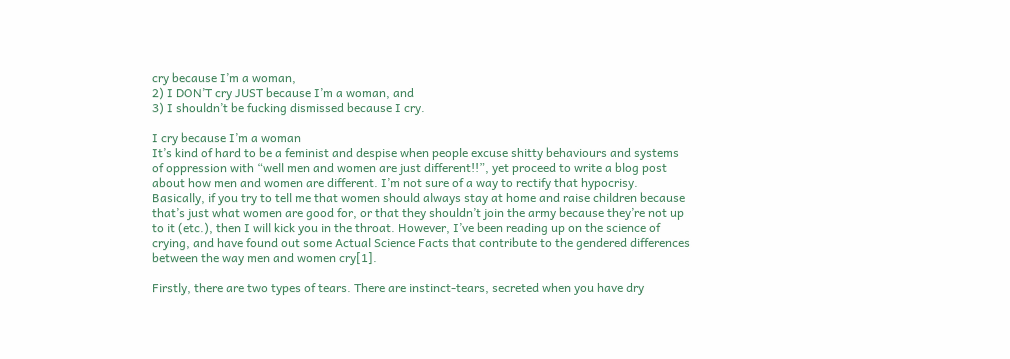cry because I’m a woman,
2) I DON’T cry JUST because I’m a woman, and
3) I shouldn’t be fucking dismissed because I cry.

I cry because I’m a woman
It’s kind of hard to be a feminist and despise when people excuse shitty behaviours and systems of oppression with “well men and women are just different!!”, yet proceed to write a blog post about how men and women are different. I’m not sure of a way to rectify that hypocrisy. Basically, if you try to tell me that women should always stay at home and raise children because that’s just what women are good for, or that they shouldn’t join the army because they’re not up to it (etc.), then I will kick you in the throat. However, I’ve been reading up on the science of crying, and have found out some Actual Science Facts that contribute to the gendered differences between the way men and women cry[1].

Firstly, there are two types of tears. There are instinct-tears, secreted when you have dry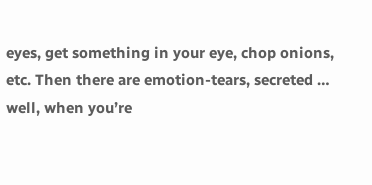eyes, get something in your eye, chop onions, etc. Then there are emotion-tears, secreted … well, when you’re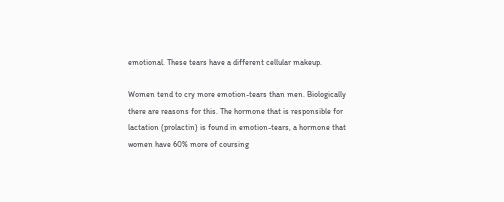emotional. These tears have a different cellular makeup.

Women tend to cry more emotion-tears than men. Biologically there are reasons for this. The hormone that is responsible for lactation (prolactin) is found in emotion-tears, a hormone that women have 60% more of coursing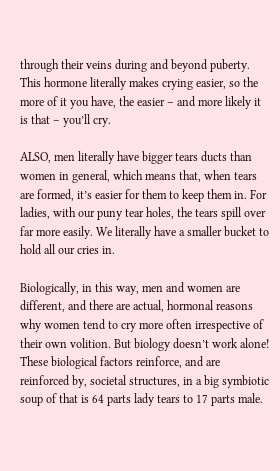through their veins during and beyond puberty. This hormone literally makes crying easier, so the more of it you have, the easier – and more likely it is that – you’ll cry.

ALSO, men literally have bigger tears ducts than women in general, which means that, when tears are formed, it’s easier for them to keep them in. For ladies, with our puny tear holes, the tears spill over far more easily. We literally have a smaller bucket to hold all our cries in.

Biologically, in this way, men and women are different, and there are actual, hormonal reasons why women tend to cry more often irrespective of their own volition. But biology doesn’t work alone! These biological factors reinforce, and are reinforced by, societal structures, in a big symbiotic soup of that is 64 parts lady tears to 17 parts male.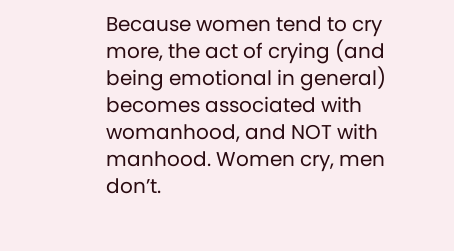Because women tend to cry more, the act of crying (and being emotional in general) becomes associated with womanhood, and NOT with manhood. Women cry, men don’t.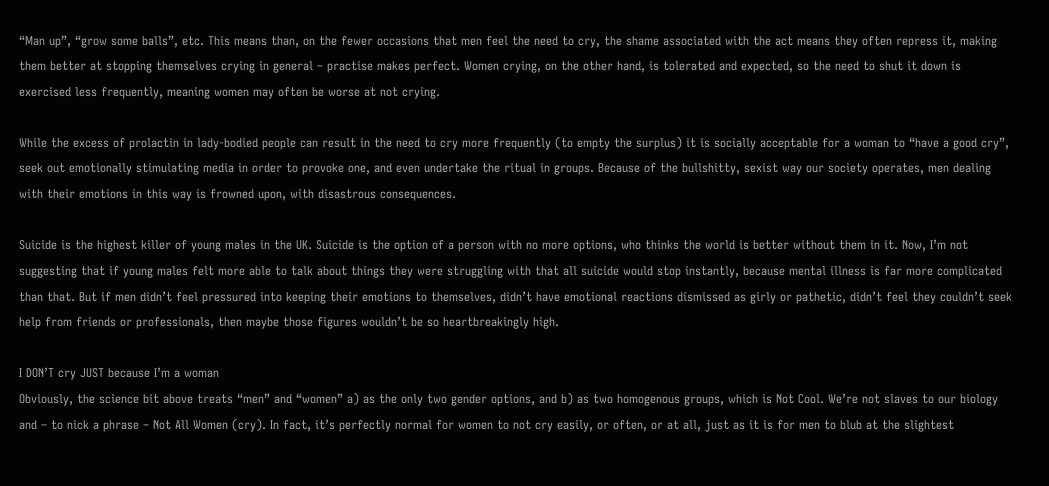“Man up”, “grow some balls”, etc. This means than, on the fewer occasions that men feel the need to cry, the shame associated with the act means they often repress it, making them better at stopping themselves crying in general – practise makes perfect. Women crying, on the other hand, is tolerated and expected, so the need to shut it down is exercised less frequently, meaning women may often be worse at not crying.

While the excess of prolactin in lady-bodied people can result in the need to cry more frequently (to empty the surplus) it is socially acceptable for a woman to “have a good cry”, seek out emotionally stimulating media in order to provoke one, and even undertake the ritual in groups. Because of the bullshitty, sexist way our society operates, men dealing with their emotions in this way is frowned upon, with disastrous consequences.

Suicide is the highest killer of young males in the UK. Suicide is the option of a person with no more options, who thinks the world is better without them in it. Now, I’m not suggesting that if young males felt more able to talk about things they were struggling with that all suicide would stop instantly, because mental illness is far more complicated than that. But if men didn’t feel pressured into keeping their emotions to themselves, didn’t have emotional reactions dismissed as girly or pathetic, didn’t feel they couldn’t seek help from friends or professionals, then maybe those figures wouldn’t be so heartbreakingly high.

I DON’T cry JUST because I’m a woman
Obviously, the science bit above treats “men” and “women” a) as the only two gender options, and b) as two homogenous groups, which is Not Cool. We’re not slaves to our biology and – to nick a phrase – Not All Women (cry). In fact, it’s perfectly normal for women to not cry easily, or often, or at all, just as it is for men to blub at the slightest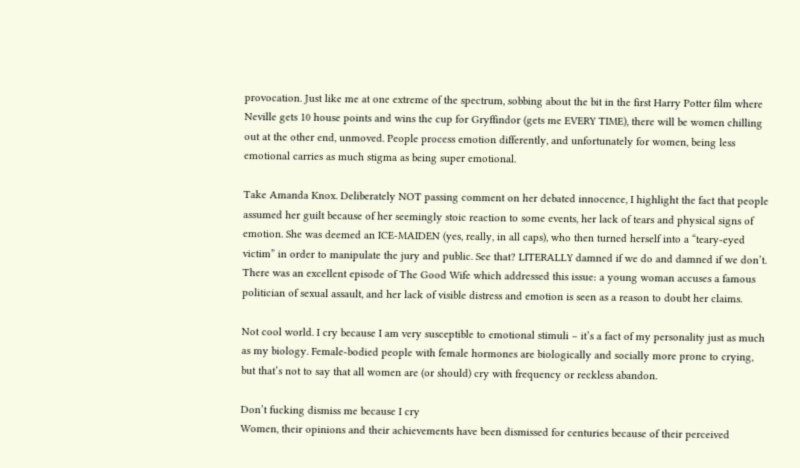provocation. Just like me at one extreme of the spectrum, sobbing about the bit in the first Harry Potter film where Neville gets 10 house points and wins the cup for Gryffindor (gets me EVERY TIME), there will be women chilling out at the other end, unmoved. People process emotion differently, and unfortunately for women, being less emotional carries as much stigma as being super emotional.

Take Amanda Knox. Deliberately NOT passing comment on her debated innocence, I highlight the fact that people assumed her guilt because of her seemingly stoic reaction to some events, her lack of tears and physical signs of emotion. She was deemed an ICE-MAIDEN (yes, really, in all caps), who then turned herself into a “teary-eyed victim” in order to manipulate the jury and public. See that? LITERALLY damned if we do and damned if we don’t. There was an excellent episode of The Good Wife which addressed this issue: a young woman accuses a famous politician of sexual assault, and her lack of visible distress and emotion is seen as a reason to doubt her claims.

Not cool world. I cry because I am very susceptible to emotional stimuli – it’s a fact of my personality just as much as my biology. Female-bodied people with female hormones are biologically and socially more prone to crying, but that’s not to say that all women are (or should) cry with frequency or reckless abandon.

Don’t fucking dismiss me because I cry
Women, their opinions and their achievements have been dismissed for centuries because of their perceived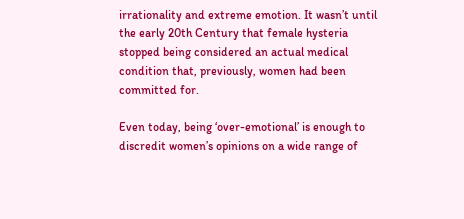irrationality and extreme emotion. It wasn’t until the early 20th Century that female hysteria stopped being considered an actual medical condition that, previously, women had been committed for.

Even today, being ‘over-emotional’ is enough to discredit women’s opinions on a wide range of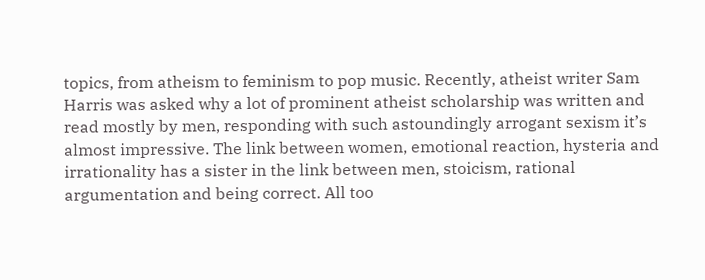topics, from atheism to feminism to pop music. Recently, atheist writer Sam Harris was asked why a lot of prominent atheist scholarship was written and read mostly by men, responding with such astoundingly arrogant sexism it’s almost impressive. The link between women, emotional reaction, hysteria and irrationality has a sister in the link between men, stoicism, rational argumentation and being correct. All too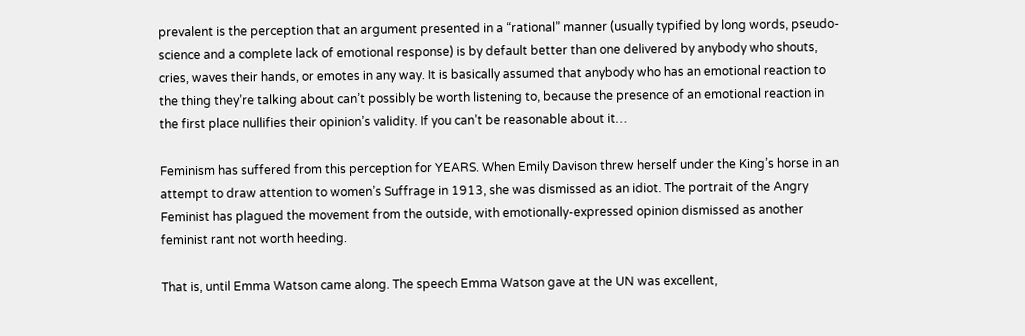prevalent is the perception that an argument presented in a “rational” manner (usually typified by long words, pseudo-science and a complete lack of emotional response) is by default better than one delivered by anybody who shouts, cries, waves their hands, or emotes in any way. It is basically assumed that anybody who has an emotional reaction to the thing they’re talking about can’t possibly be worth listening to, because the presence of an emotional reaction in the first place nullifies their opinion’s validity. If you can’t be reasonable about it…

Feminism has suffered from this perception for YEARS. When Emily Davison threw herself under the King’s horse in an attempt to draw attention to women’s Suffrage in 1913, she was dismissed as an idiot. The portrait of the Angry Feminist has plagued the movement from the outside, with emotionally-expressed opinion dismissed as another feminist rant not worth heeding.

That is, until Emma Watson came along. The speech Emma Watson gave at the UN was excellent,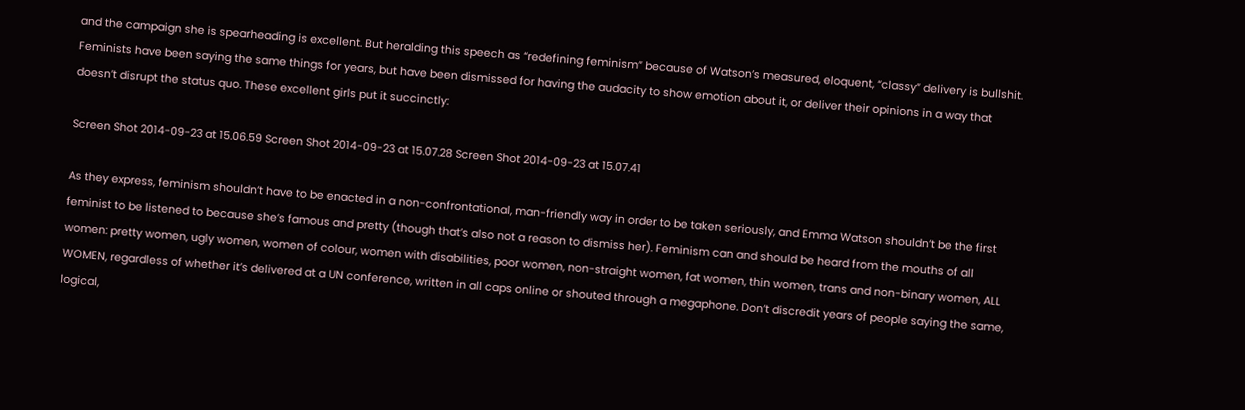and the campaign she is spearheading is excellent. But heralding this speech as “redefining feminism” because of Watson’s measured, eloquent, “classy” delivery is bullshit. Feminists have been saying the same things for years, but have been dismissed for having the audacity to show emotion about it, or deliver their opinions in a way that doesn’t disrupt the status quo. These excellent girls put it succinctly:

Screen Shot 2014-09-23 at 15.06.59 Screen Shot 2014-09-23 at 15.07.28 Screen Shot 2014-09-23 at 15.07.41

As they express, feminism shouldn’t have to be enacted in a non-confrontational, man-friendly way in order to be taken seriously, and Emma Watson shouldn’t be the first feminist to be listened to because she’s famous and pretty (though that’s also not a reason to dismiss her). Feminism can and should be heard from the mouths of all women: pretty women, ugly women, women of colour, women with disabilities, poor women, non-straight women, fat women, thin women, trans and non-binary women, ALL WOMEN, regardless of whether it’s delivered at a UN conference, written in all caps online or shouted through a megaphone. Don’t discredit years of people saying the same, logical,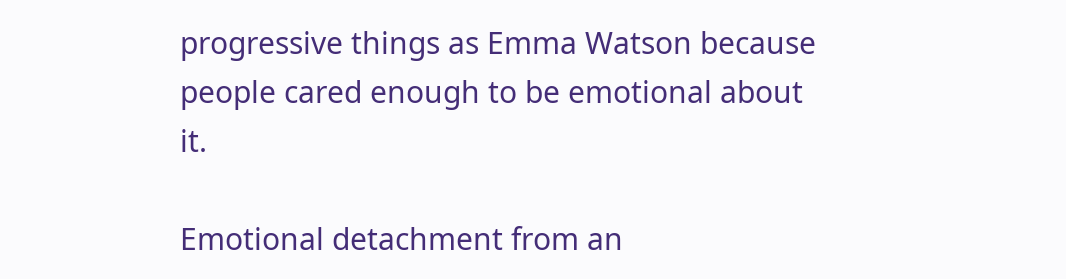progressive things as Emma Watson because people cared enough to be emotional about it.

Emotional detachment from an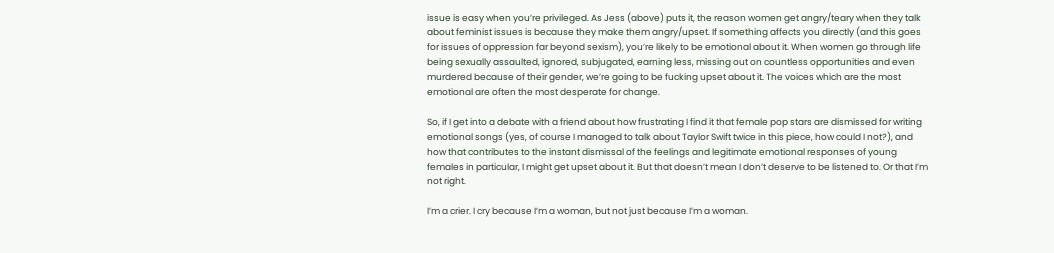issue is easy when you’re privileged. As Jess (above) puts it, the reason women get angry/teary when they talk about feminist issues is because they make them angry/upset. If something affects you directly (and this goes for issues of oppression far beyond sexism), you’re likely to be emotional about it. When women go through life being sexually assaulted, ignored, subjugated, earning less, missing out on countless opportunities and even murdered because of their gender, we’re going to be fucking upset about it. The voices which are the most emotional are often the most desperate for change.

So, if I get into a debate with a friend about how frustrating I find it that female pop stars are dismissed for writing emotional songs (yes, of course I managed to talk about Taylor Swift twice in this piece, how could I not?), and how that contributes to the instant dismissal of the feelings and legitimate emotional responses of young females in particular, I might get upset about it. But that doesn’t mean I don’t deserve to be listened to. Or that I’m not right.

I’m a crier. I cry because I’m a woman, but not just because I’m a woman.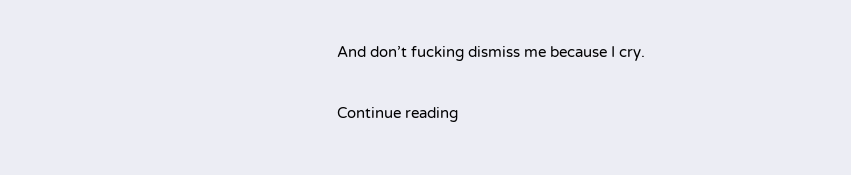And don’t fucking dismiss me because I cry.

Continue reading